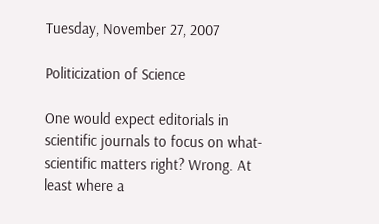Tuesday, November 27, 2007

Politicization of Science

One would expect editorials in scientific journals to focus on what- scientific matters right? Wrong. At least where a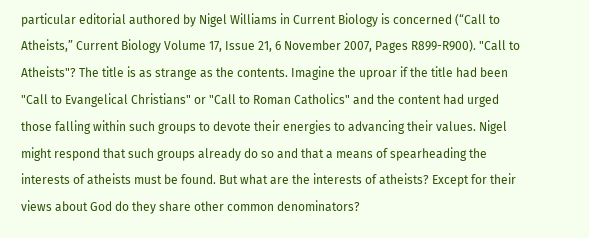particular editorial authored by Nigel Williams in Current Biology is concerned (“Call to Atheists,” Current Biology Volume 17, Issue 21, 6 November 2007, Pages R899-R900). "Call to Atheists"? The title is as strange as the contents. Imagine the uproar if the title had been "Call to Evangelical Christians" or "Call to Roman Catholics" and the content had urged those falling within such groups to devote their energies to advancing their values. Nigel might respond that such groups already do so and that a means of spearheading the interests of atheists must be found. But what are the interests of atheists? Except for their views about God do they share other common denominators?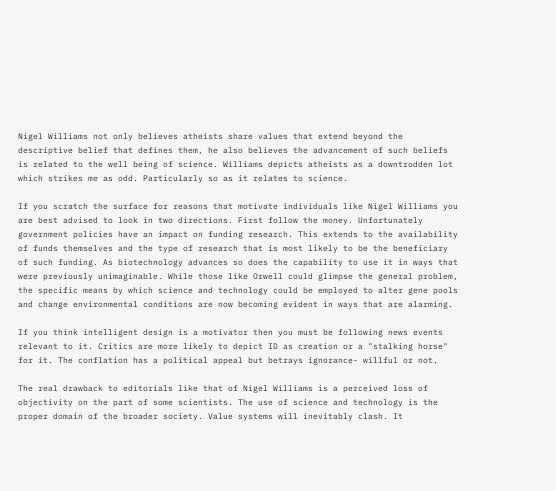Nigel Williams not only believes atheists share values that extend beyond the descriptive belief that defines them, he also believes the advancement of such beliefs is related to the well being of science. Williams depicts atheists as a downtrodden lot which strikes me as odd. Particularly so as it relates to science.

If you scratch the surface for reasons that motivate individuals like Nigel Williams you are best advised to look in two directions. First follow the money. Unfortunately government policies have an impact on funding research. This extends to the availability of funds themselves and the type of research that is most likely to be the beneficiary of such funding. As biotechnology advances so does the capability to use it in ways that were previously unimaginable. While those like Orwell could glimpse the general problem, the specific means by which science and technology could be employed to alter gene pools and change environmental conditions are now becoming evident in ways that are alarming.

If you think intelligent design is a motivator then you must be following news events relevant to it. Critics are more likely to depict ID as creation or a "stalking horse" for it. The conflation has a political appeal but betrays ignorance- willful or not.

The real drawback to editorials like that of Nigel Williams is a perceived loss of objectivity on the part of some scientists. The use of science and technology is the proper domain of the broader society. Value systems will inevitably clash. It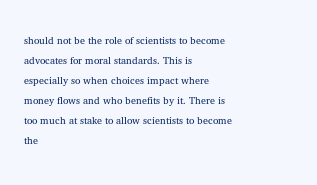should not be the role of scientists to become advocates for moral standards. This is especially so when choices impact where money flows and who benefits by it. There is too much at stake to allow scientists to become the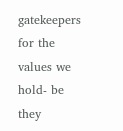gatekeepers for the values we hold- be they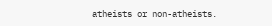atheists or non-atheists.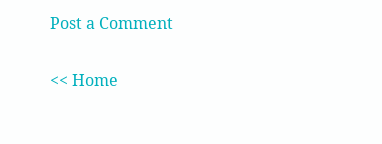Post a Comment

<< Home